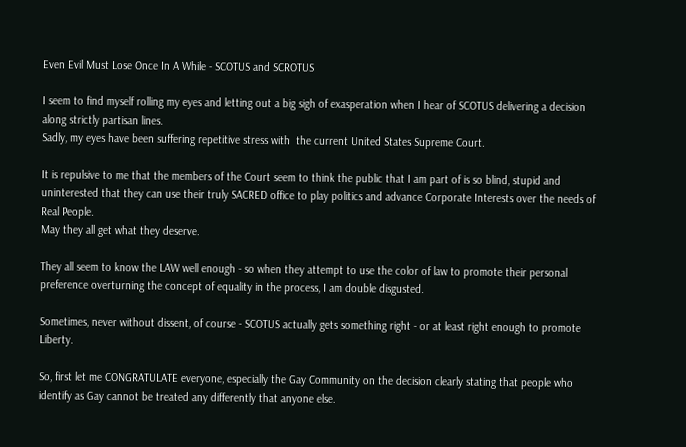Even Evil Must Lose Once In A While - SCOTUS and SCROTUS

I seem to find myself rolling my eyes and letting out a big sigh of exasperation when I hear of SCOTUS delivering a decision along strictly partisan lines.
Sadly, my eyes have been suffering repetitive stress with  the current United States Supreme Court.

It is repulsive to me that the members of the Court seem to think the public that I am part of is so blind, stupid and uninterested that they can use their truly SACRED office to play politics and advance Corporate Interests over the needs of Real People.
May they all get what they deserve.

They all seem to know the LAW well enough - so when they attempt to use the color of law to promote their personal preference overturning the concept of equality in the process, I am double disgusted.

Sometimes, never without dissent, of course - SCOTUS actually gets something right - or at least right enough to promote Liberty.

So, first let me CONGRATULATE everyone, especially the Gay Community on the decision clearly stating that people who identify as Gay cannot be treated any differently that anyone else.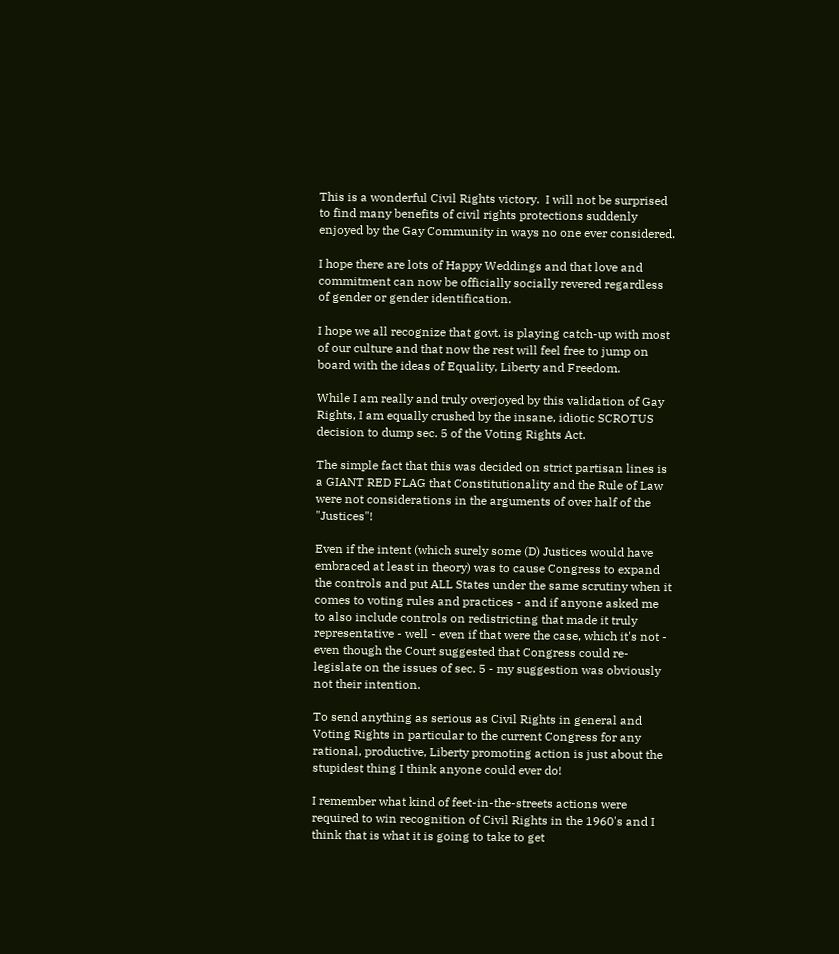This is a wonderful Civil Rights victory.  I will not be surprised to find many benefits of civil rights protections suddenly enjoyed by the Gay Community in ways no one ever considered.

I hope there are lots of Happy Weddings and that love and commitment can now be officially socially revered regardless of gender or gender identification.

I hope we all recognize that govt. is playing catch-up with most of our culture and that now the rest will feel free to jump on board with the ideas of Equality, Liberty and Freedom.

While I am really and truly overjoyed by this validation of Gay Rights, I am equally crushed by the insane, idiotic SCROTUS decision to dump sec. 5 of the Voting Rights Act.

The simple fact that this was decided on strict partisan lines is a GIANT RED FLAG that Constitutionality and the Rule of Law were not considerations in the arguments of over half of the "Justices"!

Even if the intent (which surely some (D) Justices would have embraced at least in theory) was to cause Congress to expand the controls and put ALL States under the same scrutiny when it comes to voting rules and practices - and if anyone asked me to also include controls on redistricting that made it truly representative - well - even if that were the case, which it's not - even though the Court suggested that Congress could re-legislate on the issues of sec. 5 - my suggestion was obviously not their intention.

To send anything as serious as Civil Rights in general and Voting Rights in particular to the current Congress for any rational, productive, Liberty promoting action is just about the stupidest thing I think anyone could ever do!

I remember what kind of feet-in-the-streets actions were required to win recognition of Civil Rights in the 1960's and I think that is what it is going to take to get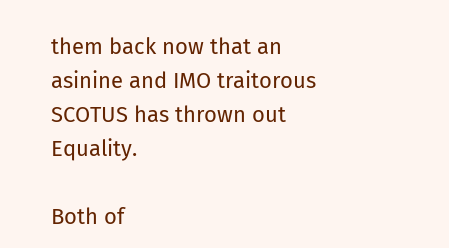them back now that an asinine and IMO traitorous SCOTUS has thrown out Equality.

Both of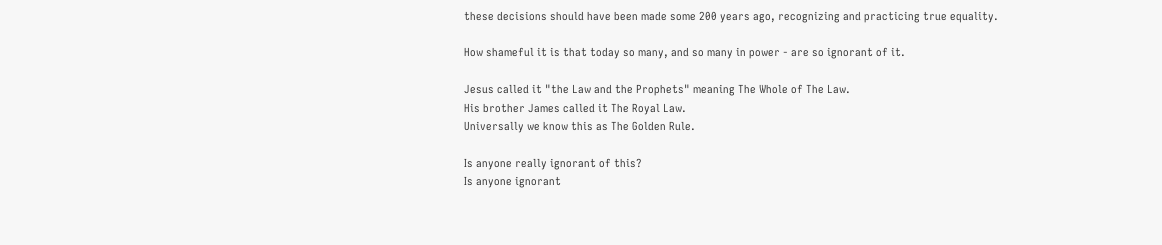these decisions should have been made some 200 years ago, recognizing and practicing true equality.

How shameful it is that today so many, and so many in power - are so ignorant of it.

Jesus called it "the Law and the Prophets" meaning The Whole of The Law.
His brother James called it The Royal Law.
Universally we know this as The Golden Rule.

Is anyone really ignorant of this?
Is anyone ignorant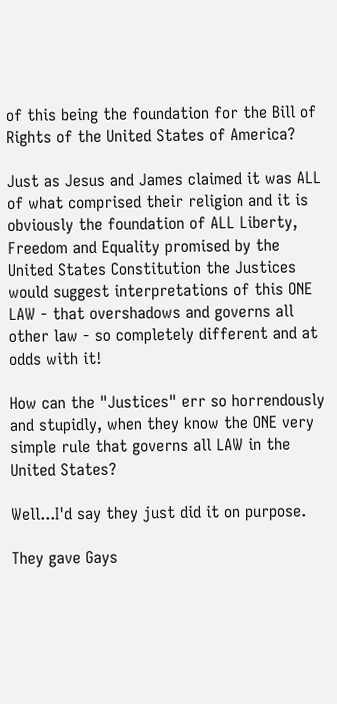of this being the foundation for the Bill of Rights of the United States of America?

Just as Jesus and James claimed it was ALL of what comprised their religion and it is obviously the foundation of ALL Liberty, Freedom and Equality promised by the United States Constitution the Justices would suggest interpretations of this ONE LAW - that overshadows and governs all other law - so completely different and at odds with it!

How can the "Justices" err so horrendously and stupidly, when they know the ONE very simple rule that governs all LAW in the United States?

Well...I'd say they just did it on purpose.

They gave Gays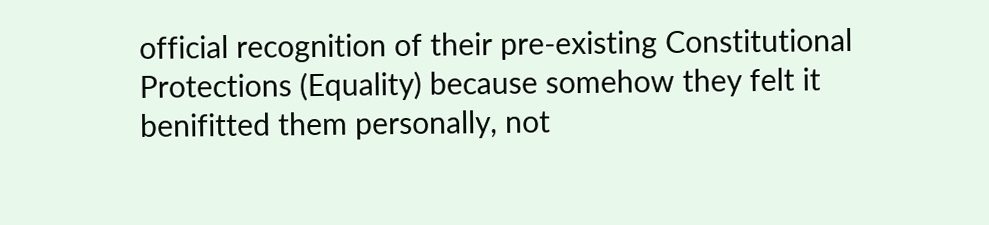official recognition of their pre-existing Constitutional Protections (Equality) because somehow they felt it benifitted them personally, not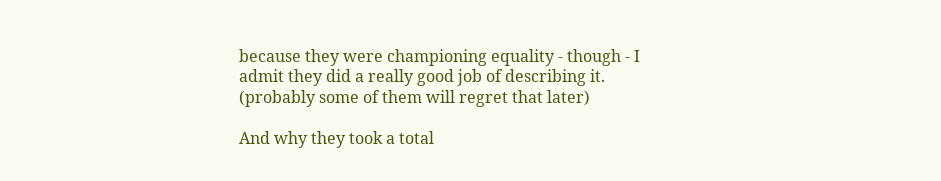because they were championing equality - though - I admit they did a really good job of describing it.  (probably some of them will regret that later)

And why they took a total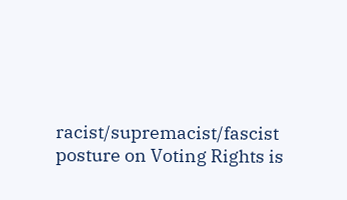racist/supremacist/fascist posture on Voting Rights is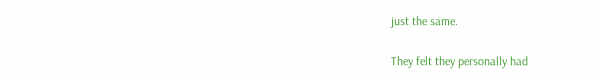just the same.

They felt they personally had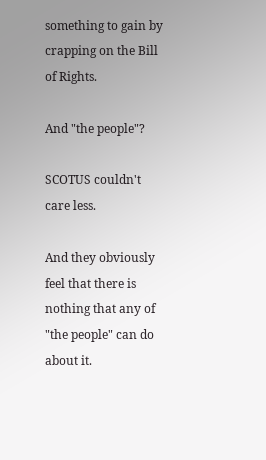something to gain by crapping on the Bill of Rights.

And "the people"?

SCOTUS couldn't care less.

And they obviously feel that there is nothing that any of "the people" can do about it.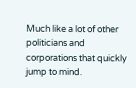Much like a lot of other politicians and corporations that quickly jump to mind.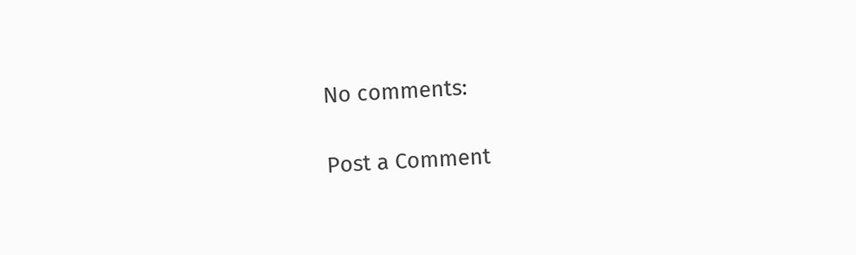No comments:

Post a Comment